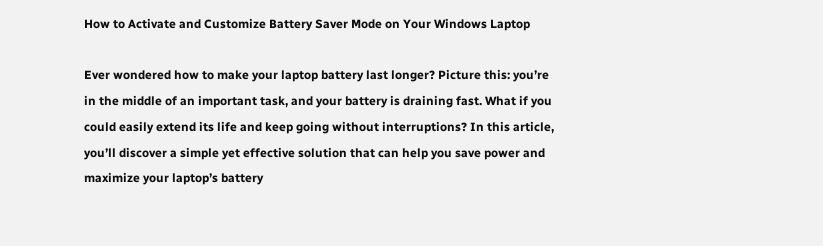How to Activate and Customize Battery Saver Mode on Your Windows Laptop

Ever wondered how to make your laptop battery last longer? Picture this: you’re in the middle of an important task, and your battery is draining fast. What if you could easily extend its life and keep going without interruptions? In this article, you’ll discover a simple yet effective solution that can help you save power and maximize your laptop’s battery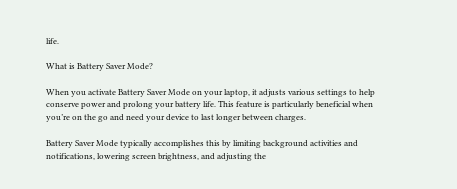life.

What is Battery Saver Mode?

When you activate Battery Saver Mode on your laptop, it adjusts various settings to help conserve power and prolong your battery life. This feature is particularly beneficial when you’re on the go and need your device to last longer between charges.

Battery Saver Mode typically accomplishes this by limiting background activities and notifications, lowering screen brightness, and adjusting the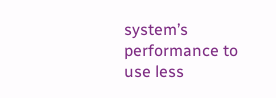system’s performance to use less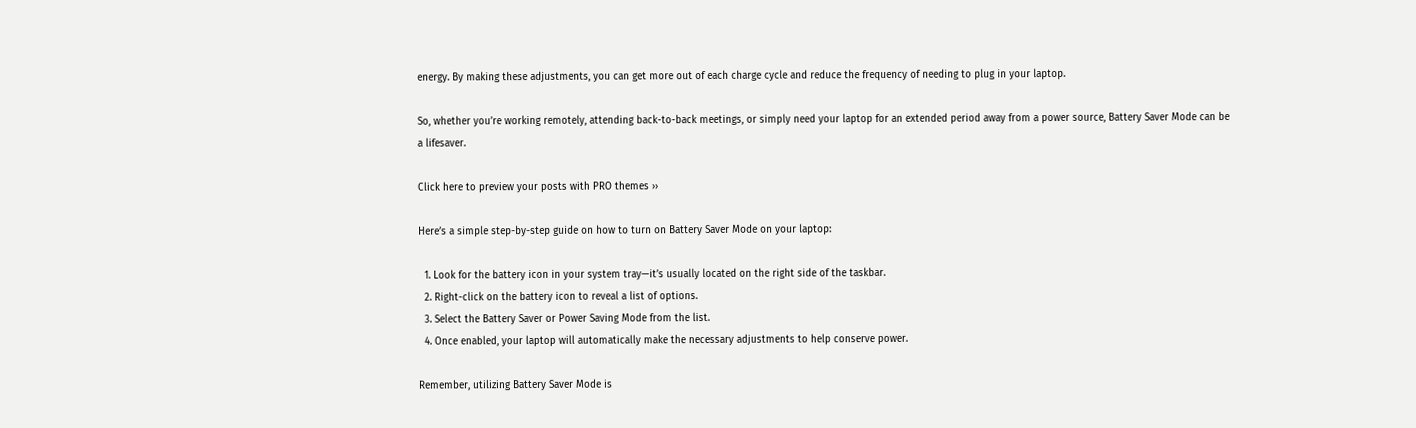energy. By making these adjustments, you can get more out of each charge cycle and reduce the frequency of needing to plug in your laptop.

So, whether you’re working remotely, attending back-to-back meetings, or simply need your laptop for an extended period away from a power source, Battery Saver Mode can be a lifesaver.

Click here to preview your posts with PRO themes ››

Here’s a simple step-by-step guide on how to turn on Battery Saver Mode on your laptop:

  1. Look for the battery icon in your system tray—it’s usually located on the right side of the taskbar.
  2. Right-click on the battery icon to reveal a list of options.
  3. Select the Battery Saver or Power Saving Mode from the list.
  4. Once enabled, your laptop will automatically make the necessary adjustments to help conserve power.

Remember, utilizing Battery Saver Mode is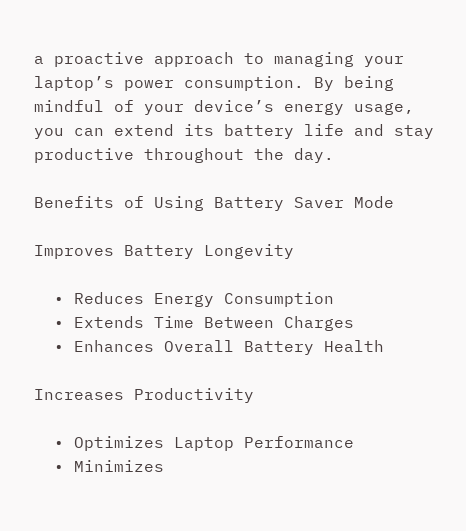a proactive approach to managing your laptop’s power consumption. By being mindful of your device’s energy usage, you can extend its battery life and stay productive throughout the day.

Benefits of Using Battery Saver Mode

Improves Battery Longevity

  • Reduces Energy Consumption
  • Extends Time Between Charges
  • Enhances Overall Battery Health

Increases Productivity

  • Optimizes Laptop Performance
  • Minimizes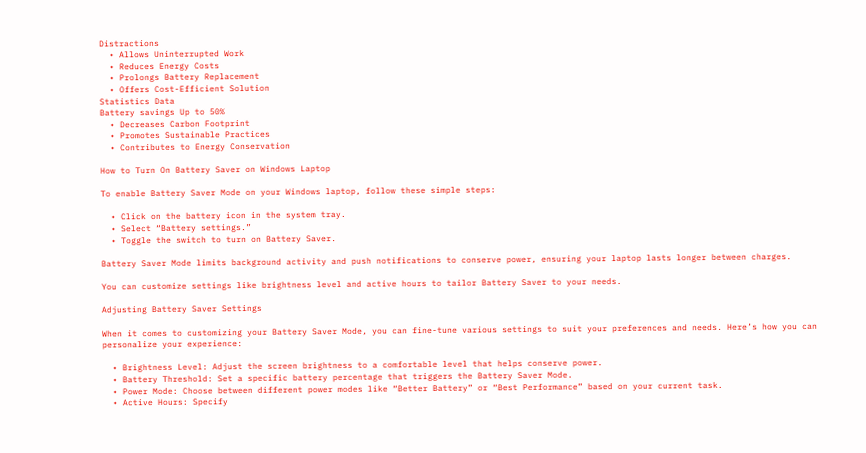Distractions
  • Allows Uninterrupted Work
  • Reduces Energy Costs
  • Prolongs Battery Replacement
  • Offers Cost-Efficient Solution
Statistics Data
Battery savings Up to 50%
  • Decreases Carbon Footprint
  • Promotes Sustainable Practices
  • Contributes to Energy Conservation

How to Turn On Battery Saver on Windows Laptop

To enable Battery Saver Mode on your Windows laptop, follow these simple steps:

  • Click on the battery icon in the system tray.
  • Select “Battery settings.”
  • Toggle the switch to turn on Battery Saver.

Battery Saver Mode limits background activity and push notifications to conserve power, ensuring your laptop lasts longer between charges.

You can customize settings like brightness level and active hours to tailor Battery Saver to your needs.

Adjusting Battery Saver Settings

When it comes to customizing your Battery Saver Mode, you can fine-tune various settings to suit your preferences and needs. Here’s how you can personalize your experience:

  • Brightness Level: Adjust the screen brightness to a comfortable level that helps conserve power.
  • Battery Threshold: Set a specific battery percentage that triggers the Battery Saver Mode.
  • Power Mode: Choose between different power modes like “Better Battery” or “Best Performance” based on your current task.
  • Active Hours: Specify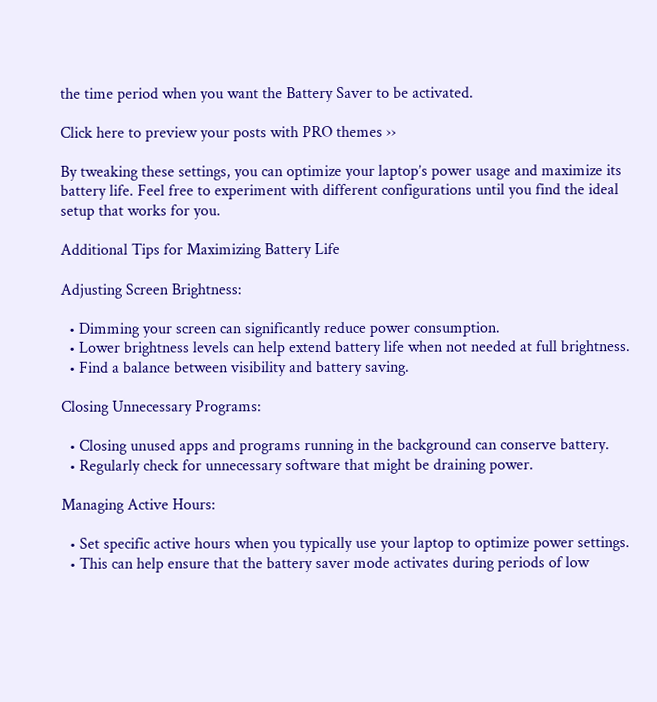the time period when you want the Battery Saver to be activated.

Click here to preview your posts with PRO themes ››

By tweaking these settings, you can optimize your laptop’s power usage and maximize its battery life. Feel free to experiment with different configurations until you find the ideal setup that works for you.

Additional Tips for Maximizing Battery Life

Adjusting Screen Brightness:

  • Dimming your screen can significantly reduce power consumption.
  • Lower brightness levels can help extend battery life when not needed at full brightness.
  • Find a balance between visibility and battery saving.

Closing Unnecessary Programs:

  • Closing unused apps and programs running in the background can conserve battery.
  • Regularly check for unnecessary software that might be draining power.

Managing Active Hours:

  • Set specific active hours when you typically use your laptop to optimize power settings.
  • This can help ensure that the battery saver mode activates during periods of low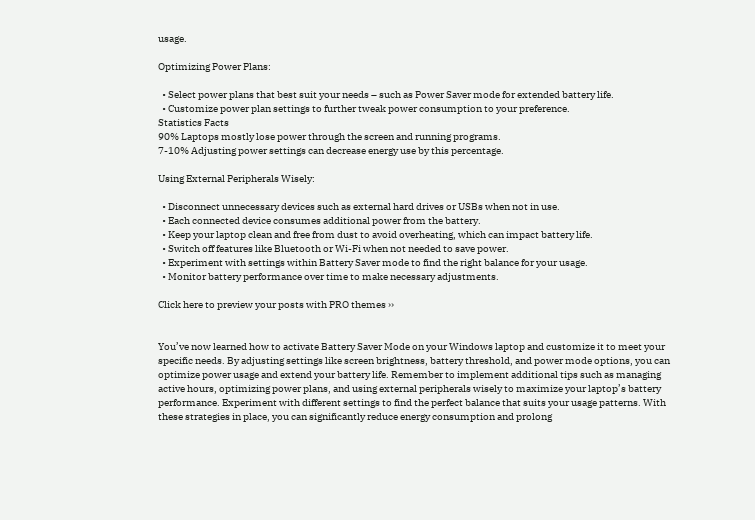usage.

Optimizing Power Plans:

  • Select power plans that best suit your needs – such as Power Saver mode for extended battery life.
  • Customize power plan settings to further tweak power consumption to your preference.
Statistics Facts
90% Laptops mostly lose power through the screen and running programs.
7-10% Adjusting power settings can decrease energy use by this percentage.

Using External Peripherals Wisely:

  • Disconnect unnecessary devices such as external hard drives or USBs when not in use.
  • Each connected device consumes additional power from the battery.
  • Keep your laptop clean and free from dust to avoid overheating, which can impact battery life.
  • Switch off features like Bluetooth or Wi-Fi when not needed to save power.
  • Experiment with settings within Battery Saver mode to find the right balance for your usage.
  • Monitor battery performance over time to make necessary adjustments.

Click here to preview your posts with PRO themes ››


You’ve now learned how to activate Battery Saver Mode on your Windows laptop and customize it to meet your specific needs. By adjusting settings like screen brightness, battery threshold, and power mode options, you can optimize power usage and extend your battery life. Remember to implement additional tips such as managing active hours, optimizing power plans, and using external peripherals wisely to maximize your laptop’s battery performance. Experiment with different settings to find the perfect balance that suits your usage patterns. With these strategies in place, you can significantly reduce energy consumption and prolong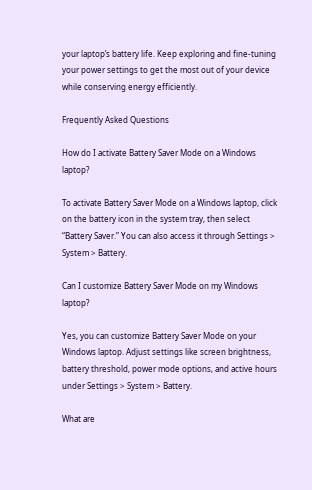your laptop’s battery life. Keep exploring and fine-tuning your power settings to get the most out of your device while conserving energy efficiently.

Frequently Asked Questions

How do I activate Battery Saver Mode on a Windows laptop?

To activate Battery Saver Mode on a Windows laptop, click on the battery icon in the system tray, then select “Battery Saver.” You can also access it through Settings > System > Battery.

Can I customize Battery Saver Mode on my Windows laptop?

Yes, you can customize Battery Saver Mode on your Windows laptop. Adjust settings like screen brightness, battery threshold, power mode options, and active hours under Settings > System > Battery.

What are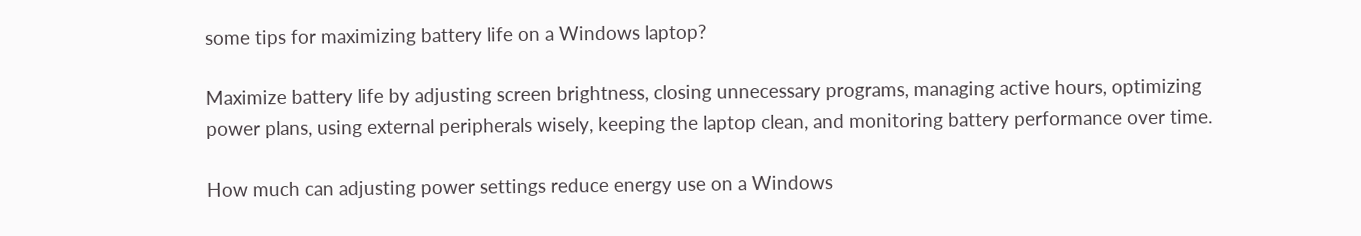some tips for maximizing battery life on a Windows laptop?

Maximize battery life by adjusting screen brightness, closing unnecessary programs, managing active hours, optimizing power plans, using external peripherals wisely, keeping the laptop clean, and monitoring battery performance over time.

How much can adjusting power settings reduce energy use on a Windows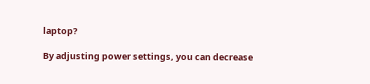laptop?

By adjusting power settings, you can decrease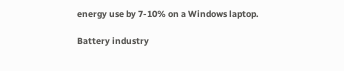energy use by 7-10% on a Windows laptop.

Battery industry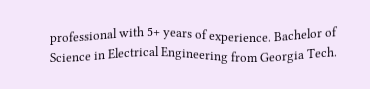professional with 5+ years of experience. Bachelor of Science in Electrical Engineering from Georgia Tech.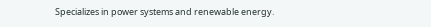Specializes in power systems and renewable energy.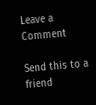Leave a Comment

Send this to a friend